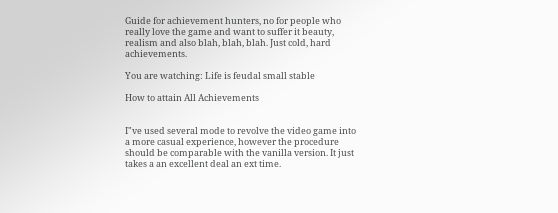Guide for achievement hunters, no for people who really love the game and want to suffer it beauty, realism and also blah, blah, blah. Just cold, hard achievements.

You are watching: Life is feudal small stable

How to attain All Achievements


I"ve used several mode to revolve the video game into a more casual experience, however the procedure should be comparable with the vanilla version. It just takes a an excellent deal an ext time.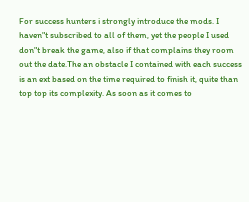For success hunters i strongly introduce the mods. I haven"t subscribed to all of them, yet the people I used don"t break the game, also if that complains they room out the date.The an obstacle I contained with each success is an ext based on the time required to finish it, quite than top top its complexity. As soon as it comes to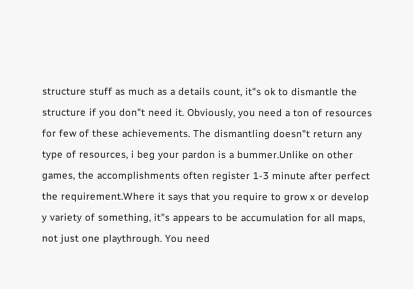structure stuff as much as a details count, it"s ok to dismantle the structure if you don"t need it. Obviously, you need a ton of resources for few of these achievements. The dismantling doesn"t return any type of resources, i beg your pardon is a bummer.Unlike on other games, the accomplishments often register 1-3 minute after perfect the requirement.Where it says that you require to grow x or develop y variety of something, it"s appears to be accumulation for all maps, not just one playthrough. You need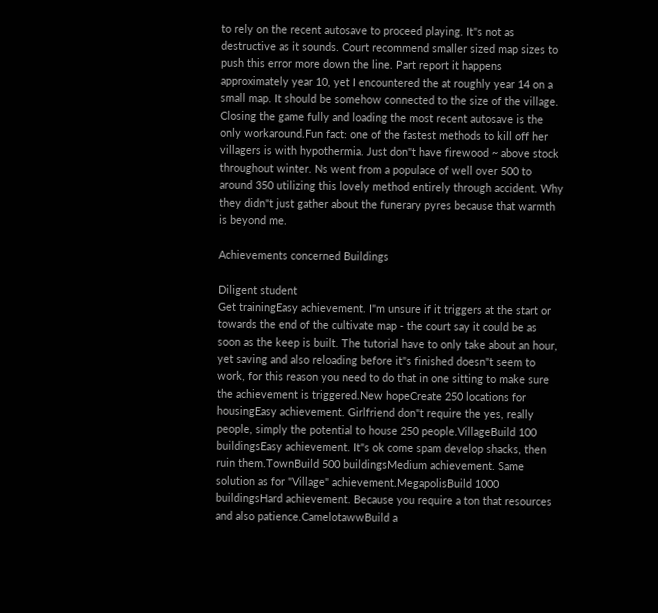to rely on the recent autosave to proceed playing. It"s not as destructive as it sounds. Court recommend smaller sized map sizes to push this error more down the line. Part report it happens approximately year 10, yet I encountered the at roughly year 14 on a small map. It should be somehow connected to the size of the village. Closing the game fully and loading the most recent autosave is the only workaround.Fun fact: one of the fastest methods to kill off her villagers is with hypothermia. Just don"t have firewood ~ above stock throughout winter. Ns went from a populace of well over 500 to around 350 utilizing this lovely method entirely through accident. Why they didn"t just gather about the funerary pyres because that warmth is beyond me.

Achievements concerned Buildings

Diligent student
Get trainingEasy achievement. I"m unsure if it triggers at the start or towards the end of the cultivate map - the court say it could be as soon as the keep is built. The tutorial have to only take about an hour, yet saving and also reloading before it"s finished doesn"t seem to work, for this reason you need to do that in one sitting to make sure the achievement is triggered.New hopeCreate 250 locations for housingEasy achievement. Girlfriend don"t require the yes, really people, simply the potential to house 250 people.VillageBuild 100 buildingsEasy achievement. It"s ok come spam develop shacks, then ruin them.TownBuild 500 buildingsMedium achievement. Same solution as for "Village" achievement.MegapolisBuild 1000 buildingsHard achievement. Because you require a ton that resources and also patience.CamelotawwBuild a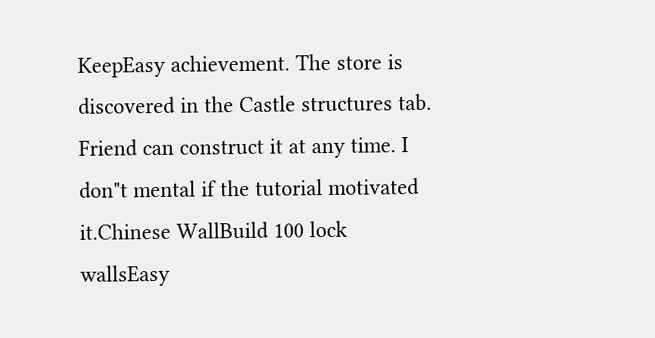KeepEasy achievement. The store is discovered in the Castle structures tab. Friend can construct it at any time. I don"t mental if the tutorial motivated it.Chinese WallBuild 100 lock wallsEasy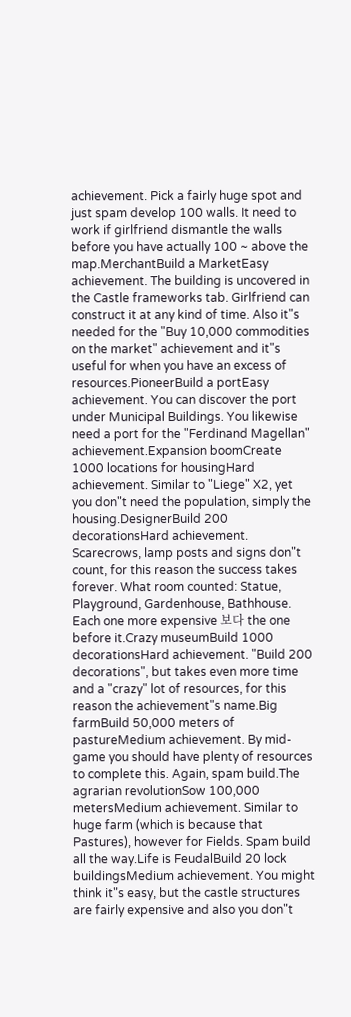achievement. Pick a fairly huge spot and just spam develop 100 walls. It need to work if girlfriend dismantle the walls before you have actually 100 ~ above the map.MerchantBuild a MarketEasy achievement. The building is uncovered in the Castle frameworks tab. Girlfriend can construct it at any kind of time. Also it"s needed for the "Buy 10,000 commodities on the market" achievement and it"s useful for when you have an excess of resources.PioneerBuild a portEasy achievement. You can discover the port under Municipal Buildings. You likewise need a port for the "Ferdinand Magellan" achievement.Expansion boomCreate 1000 locations for housingHard achievement. Similar to "Liege" X2, yet you don"t need the population, simply the housing.DesignerBuild 200 decorationsHard achievement. Scarecrows, lamp posts and signs don"t count, for this reason the success takes forever. What room counted: Statue, Playground, Gardenhouse, Bathhouse. Each one more expensive 보다 the one before it.Crazy museumBuild 1000 decorationsHard achievement. "Build 200 decorations", but takes even more time and a "crazy" lot of resources, for this reason the achievement"s name.Big farmBuild 50,000 meters of pastureMedium achievement. By mid-game you should have plenty of resources to complete this. Again, spam build.The agrarian revolutionSow 100,000 metersMedium achievement. Similar to huge farm (which is because that Pastures), however for Fields. Spam build all the way.Life is FeudalBuild 20 lock buildingsMedium achievement. You might think it"s easy, but the castle structures are fairly expensive and also you don"t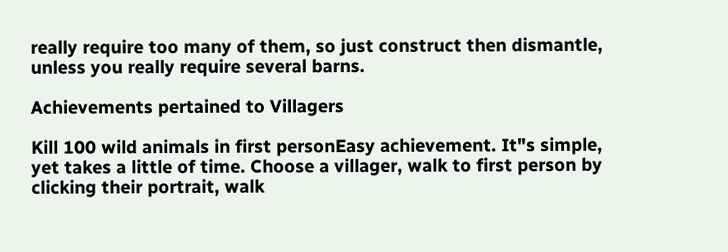really require too many of them, so just construct then dismantle, unless you really require several barns.

Achievements pertained to Villagers

Kill 100 wild animals in first personEasy achievement. It"s simple, yet takes a little of time. Choose a villager, walk to first person by clicking their portrait, walk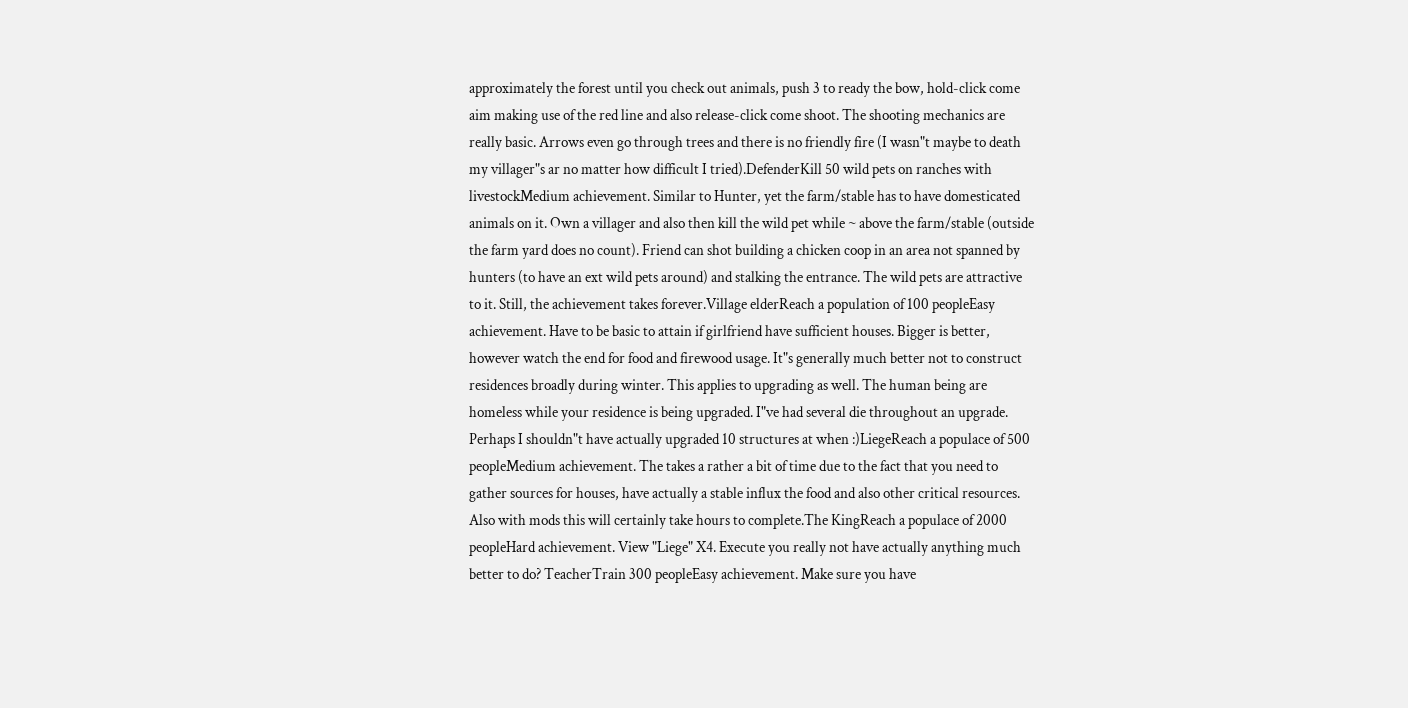approximately the forest until you check out animals, push 3 to ready the bow, hold-click come aim making use of the red line and also release-click come shoot. The shooting mechanics are really basic. Arrows even go through trees and there is no friendly fire (I wasn"t maybe to death my villager"s ar no matter how difficult I tried).DefenderKill 50 wild pets on ranches with livestockMedium achievement. Similar to Hunter, yet the farm/stable has to have domesticated animals on it. Own a villager and also then kill the wild pet while ~ above the farm/stable (outside the farm yard does no count). Friend can shot building a chicken coop in an area not spanned by hunters (to have an ext wild pets around) and stalking the entrance. The wild pets are attractive to it. Still, the achievement takes forever.Village elderReach a population of 100 peopleEasy achievement. Have to be basic to attain if girlfriend have sufficient houses. Bigger is better, however watch the end for food and firewood usage. It"s generally much better not to construct residences broadly during winter. This applies to upgrading as well. The human being are homeless while your residence is being upgraded. I"ve had several die throughout an upgrade. Perhaps I shouldn"t have actually upgraded 10 structures at when :)LiegeReach a populace of 500 peopleMedium achievement. The takes a rather a bit of time due to the fact that you need to gather sources for houses, have actually a stable influx the food and also other critical resources. Also with mods this will certainly take hours to complete.The KingReach a populace of 2000 peopleHard achievement. View "Liege" X4. Execute you really not have actually anything much better to do? TeacherTrain 300 peopleEasy achievement. Make sure you have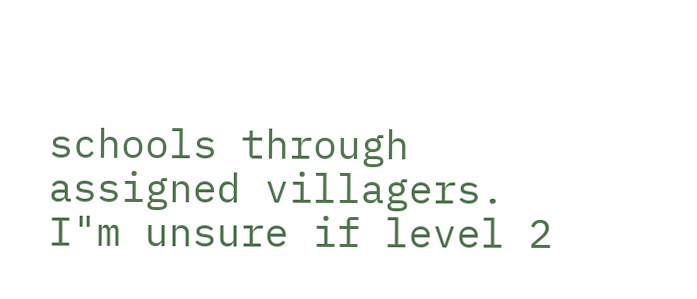schools through assigned villagers. I"m unsure if level 2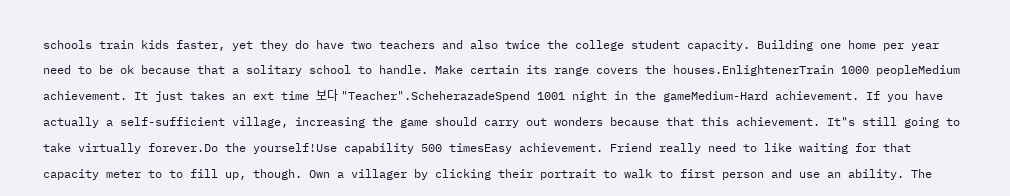schools train kids faster, yet they do have two teachers and also twice the college student capacity. Building one home per year need to be ok because that a solitary school to handle. Make certain its range covers the houses.EnlightenerTrain 1000 peopleMedium achievement. It just takes an ext time 보다 "Teacher".ScheherazadeSpend 1001 night in the gameMedium-Hard achievement. If you have actually a self-sufficient village, increasing the game should carry out wonders because that this achievement. It"s still going to take virtually forever.Do the yourself!Use capability 500 timesEasy achievement. Friend really need to like waiting for that capacity meter to to fill up, though. Own a villager by clicking their portrait to walk to first person and use an ability. The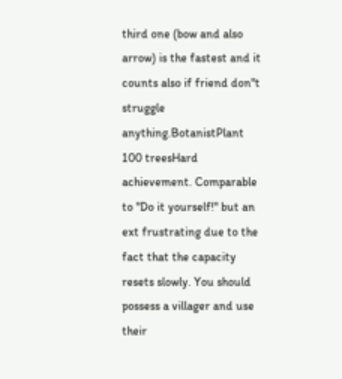third one (bow and also arrow) is the fastest and it counts also if friend don"t struggle anything.BotanistPlant 100 treesHard achievement. Comparable to "Do it yourself!" but an ext frustrating due to the fact that the capacity resets slowly. You should possess a villager and use their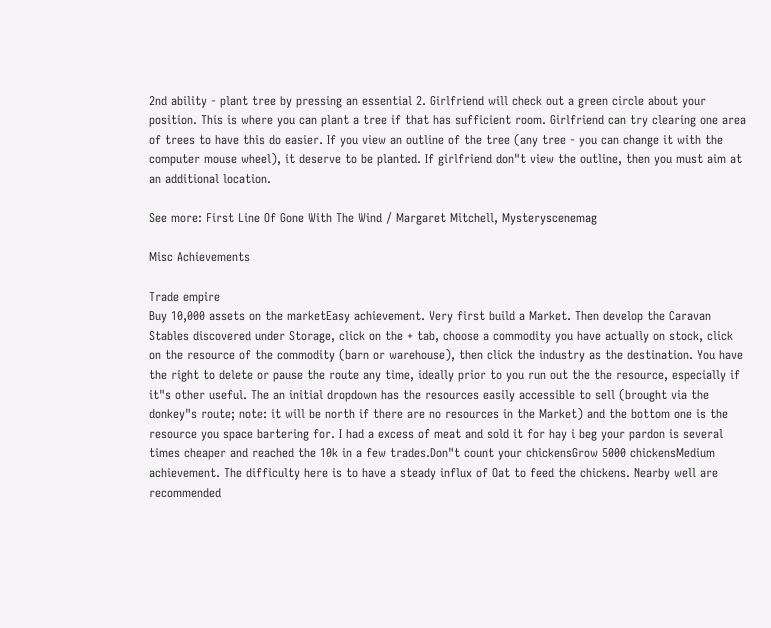2nd ability - plant tree by pressing an essential 2. Girlfriend will check out a green circle about your position. This is where you can plant a tree if that has sufficient room. Girlfriend can try clearing one area of trees to have this do easier. If you view an outline of the tree (any tree - you can change it with the computer mouse wheel), it deserve to be planted. If girlfriend don"t view the outline, then you must aim at an additional location.

See more: First Line Of Gone With The Wind / Margaret Mitchell, Mysteryscenemag

Misc Achievements

Trade empire
Buy 10,000 assets on the marketEasy achievement. Very first build a Market. Then develop the Caravan Stables discovered under Storage, click on the + tab, choose a commodity you have actually on stock, click on the resource of the commodity (barn or warehouse), then click the industry as the destination. You have the right to delete or pause the route any time, ideally prior to you run out the the resource, especially if it"s other useful. The an initial dropdown has the resources easily accessible to sell (brought via the donkey"s route; note: it will be north if there are no resources in the Market) and the bottom one is the resource you space bartering for. I had a excess of meat and sold it for hay i beg your pardon is several times cheaper and reached the 10k in a few trades.Don"t count your chickensGrow 5000 chickensMedium achievement. The difficulty here is to have a steady influx of Oat to feed the chickens. Nearby well are recommended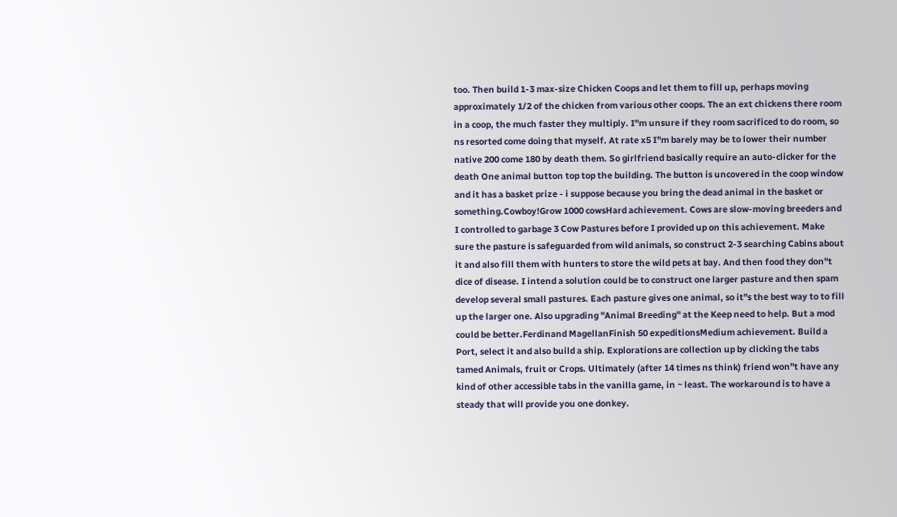too. Then build 1-3 max-size Chicken Coops and let them to fill up, perhaps moving approximately 1/2 of the chicken from various other coops. The an ext chickens there room in a coop, the much faster they multiply. I"m unsure if they room sacrificed to do room, so ns resorted come doing that myself. At rate x5 I"m barely may be to lower their number native 200 come 180 by death them. So girlfriend basically require an auto-clicker for the death One animal button top top the building. The button is uncovered in the coop window and it has a basket prize - i suppose because you bring the dead animal in the basket or something.Cowboy!Grow 1000 cowsHard achievement. Cows are slow-moving breeders and I controlled to garbage 3 Cow Pastures before I provided up on this achievement. Make sure the pasture is safeguarded from wild animals, so construct 2-3 searching Cabins about it and also fill them with hunters to store the wild pets at bay. And then food they don"t dice of disease. I intend a solution could be to construct one larger pasture and then spam develop several small pastures. Each pasture gives one animal, so it"s the best way to to fill up the larger one. Also upgrading "Animal Breeding" at the Keep need to help. But a mod could be better.Ferdinand MagellanFinish 50 expeditionsMedium achievement. Build a Port, select it and also build a ship. Explorations are collection up by clicking the tabs tamed Animals, fruit or Crops. Ultimately (after 14 times ns think) friend won"t have any kind of other accessible tabs in the vanilla game, in ~ least. The workaround is to have a steady that will provide you one donkey.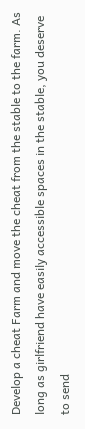Develop a cheat Farm and move the cheat from the stable to the farm. As long as girlfriend have easily accessible spaces in the stable, you deserve to send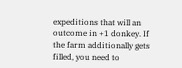expeditions that will an outcome in +1 donkey. If the farm additionally gets filled, you need to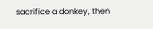sacrifice a donkey, then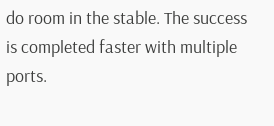do room in the stable. The success is completed faster with multiple ports.